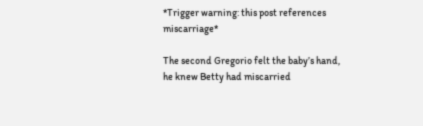*Trigger warning: this post references miscarriage*

The second Gregorio felt the baby’s hand, he knew Betty had miscarried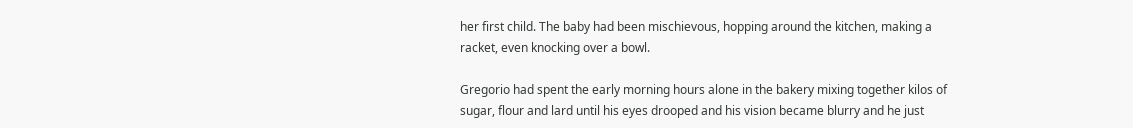her first child. The baby had been mischievous, hopping around the kitchen, making a racket, even knocking over a bowl.

Gregorio had spent the early morning hours alone in the bakery mixing together kilos of sugar, flour and lard until his eyes drooped and his vision became blurry and he just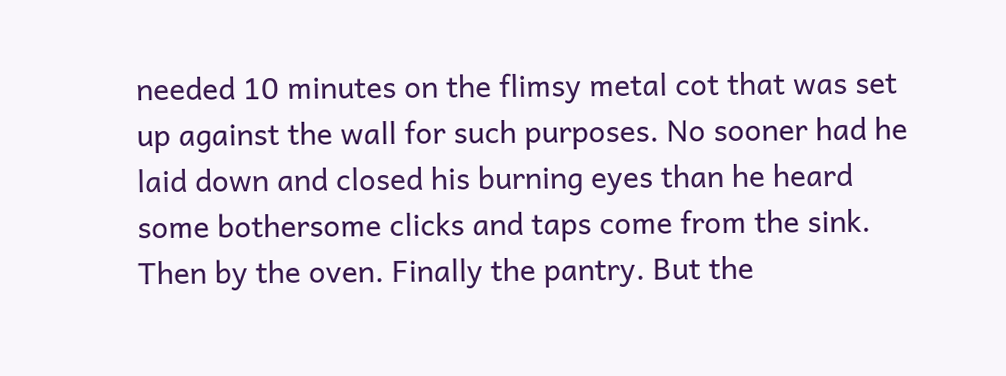needed 10 minutes on the flimsy metal cot that was set up against the wall for such purposes. No sooner had he laid down and closed his burning eyes than he heard some bothersome clicks and taps come from the sink. Then by the oven. Finally the pantry. But the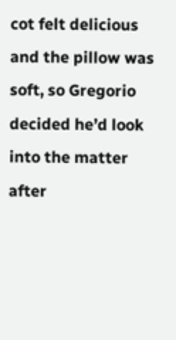cot felt delicious and the pillow was soft, so Gregorio decided he’d look into the matter after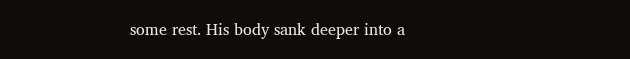some rest. His body sank deeper into a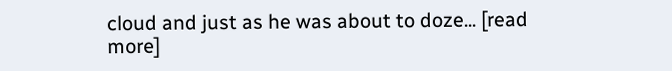cloud and just as he was about to doze... [read more]